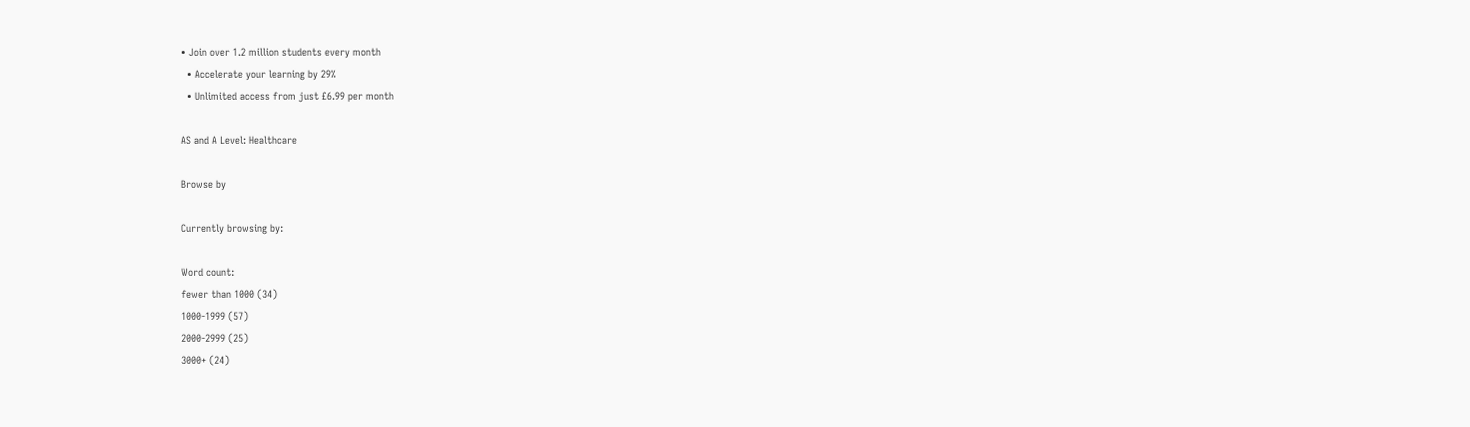• Join over 1.2 million students every month
  • Accelerate your learning by 29%
  • Unlimited access from just £6.99 per month

AS and A Level: Healthcare

Browse by

Currently browsing by:

Word count:
fewer than 1000 (34)
1000-1999 (57)
2000-2999 (25)
3000+ (24)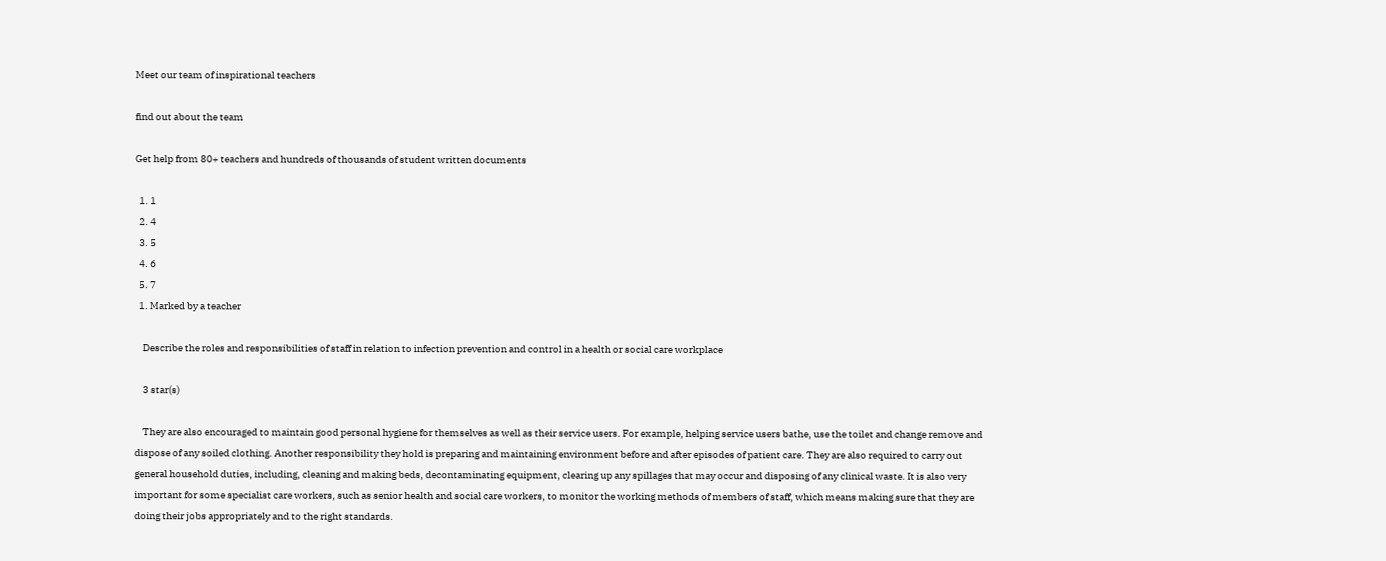Meet our team of inspirational teachers

find out about the team

Get help from 80+ teachers and hundreds of thousands of student written documents

  1. 1
  2. 4
  3. 5
  4. 6
  5. 7
  1. Marked by a teacher

    Describe the roles and responsibilities of staff in relation to infection prevention and control in a health or social care workplace

    3 star(s)

    They are also encouraged to maintain good personal hygiene for themselves as well as their service users. For example, helping service users bathe, use the toilet and change remove and dispose of any soiled clothing. Another responsibility they hold is preparing and maintaining environment before and after episodes of patient care. They are also required to carry out general household duties, including, cleaning and making beds, decontaminating equipment, clearing up any spillages that may occur and disposing of any clinical waste. It is also very important for some specialist care workers, such as senior health and social care workers, to monitor the working methods of members of staff, which means making sure that they are doing their jobs appropriately and to the right standards.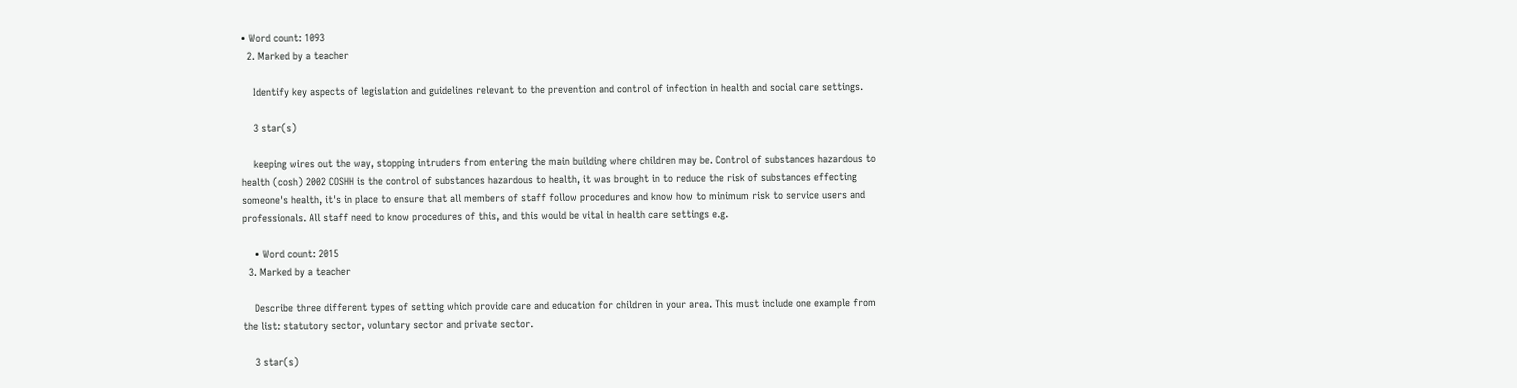• Word count: 1093
  2. Marked by a teacher

    Identify key aspects of legislation and guidelines relevant to the prevention and control of infection in health and social care settings.

    3 star(s)

    keeping wires out the way, stopping intruders from entering the main building where children may be. Control of substances hazardous to health (cosh) 2002 COSHH is the control of substances hazardous to health, it was brought in to reduce the risk of substances effecting someone's health, it's in place to ensure that all members of staff follow procedures and know how to minimum risk to service users and professionals. All staff need to know procedures of this, and this would be vital in health care settings e.g.

    • Word count: 2015
  3. Marked by a teacher

    Describe three different types of setting which provide care and education for children in your area. This must include one example from the list: statutory sector, voluntary sector and private sector.

    3 star(s)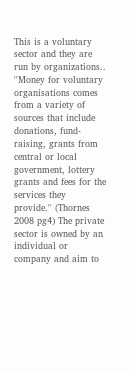This is a voluntary sector and they are run by organizations.. ''Money for voluntary organisations comes from a variety of sources that include donations, fund-raising, grants from central or local government, lottery grants and fees for the services they provide.'' (Thornes 2008 pg4) The private sector is owned by an individual or company and aim to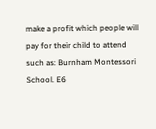make a profit which people will pay for their child to attend such as: Burnham Montessori School. E6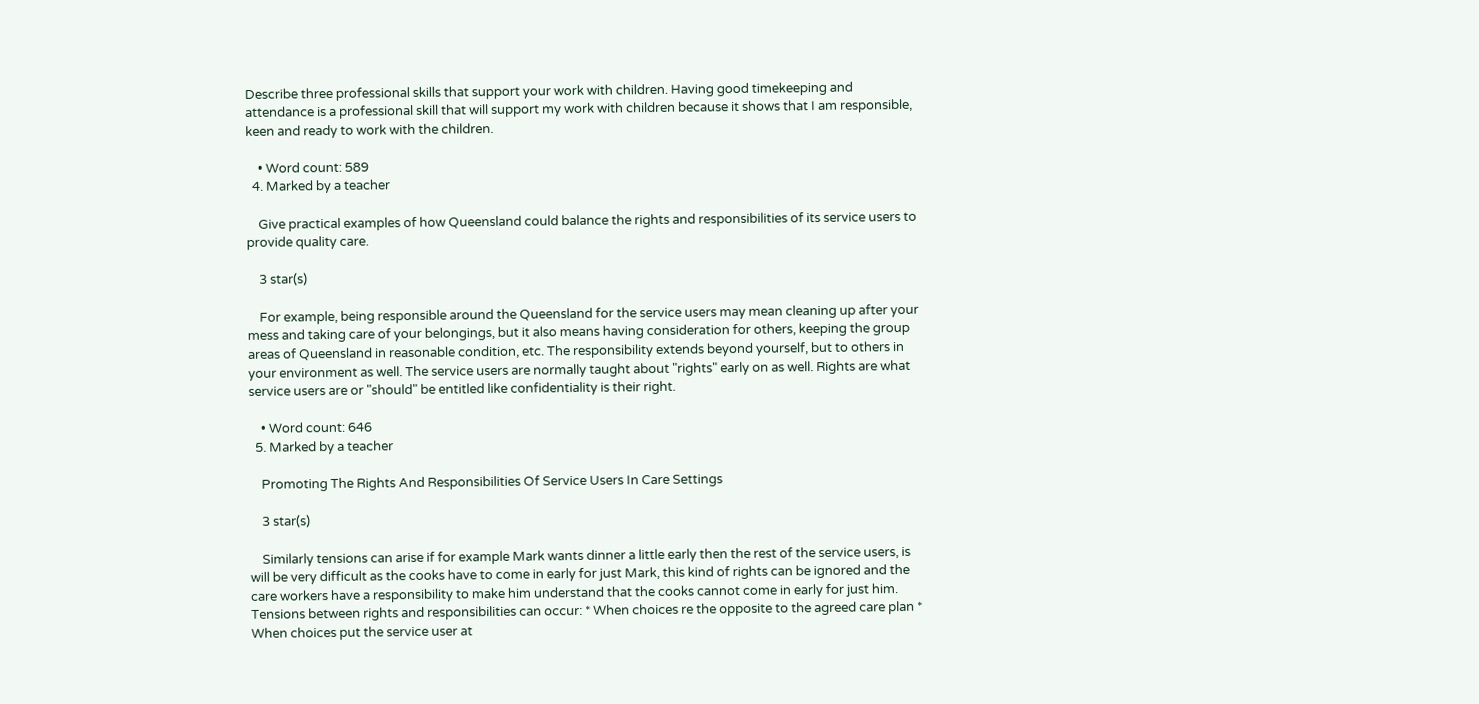Describe three professional skills that support your work with children. Having good timekeeping and attendance is a professional skill that will support my work with children because it shows that I am responsible, keen and ready to work with the children.

    • Word count: 589
  4. Marked by a teacher

    Give practical examples of how Queensland could balance the rights and responsibilities of its service users to provide quality care.

    3 star(s)

    For example, being responsible around the Queensland for the service users may mean cleaning up after your mess and taking care of your belongings, but it also means having consideration for others, keeping the group areas of Queensland in reasonable condition, etc. The responsibility extends beyond yourself, but to others in your environment as well. The service users are normally taught about "rights" early on as well. Rights are what service users are or "should" be entitled like confidentiality is their right.

    • Word count: 646
  5. Marked by a teacher

    Promoting The Rights And Responsibilities Of Service Users In Care Settings

    3 star(s)

    Similarly tensions can arise if for example Mark wants dinner a little early then the rest of the service users, is will be very difficult as the cooks have to come in early for just Mark, this kind of rights can be ignored and the care workers have a responsibility to make him understand that the cooks cannot come in early for just him. Tensions between rights and responsibilities can occur: * When choices re the opposite to the agreed care plan * When choices put the service user at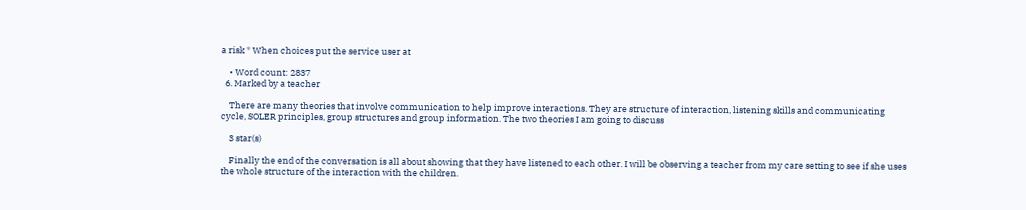a risk * When choices put the service user at

    • Word count: 2837
  6. Marked by a teacher

    There are many theories that involve communication to help improve interactions. They are structure of interaction, listening skills and communicating cycle, SOLER principles, group structures and group information. The two theories I am going to discuss

    3 star(s)

    Finally the end of the conversation is all about showing that they have listened to each other. I will be observing a teacher from my care setting to see if she uses the whole structure of the interaction with the children.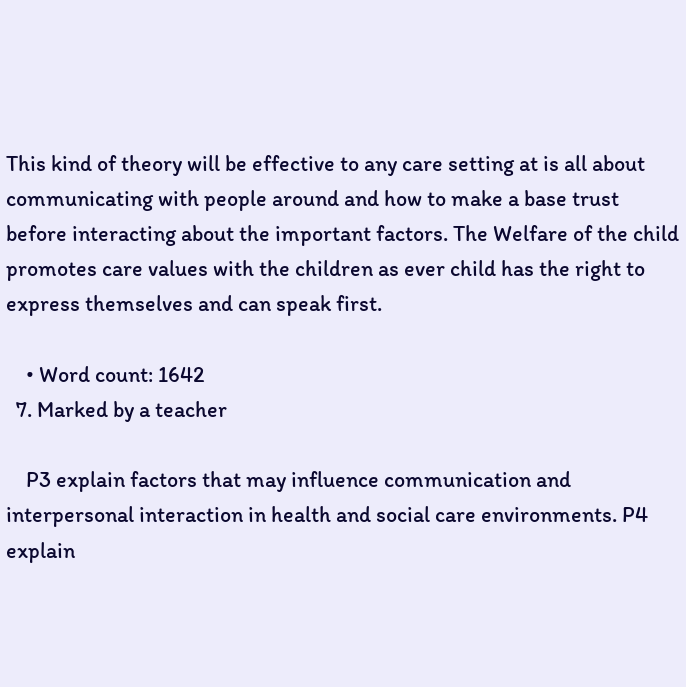This kind of theory will be effective to any care setting at is all about communicating with people around and how to make a base trust before interacting about the important factors. The Welfare of the child promotes care values with the children as ever child has the right to express themselves and can speak first.

    • Word count: 1642
  7. Marked by a teacher

    P3 explain factors that may influence communication and interpersonal interaction in health and social care environments. P4 explain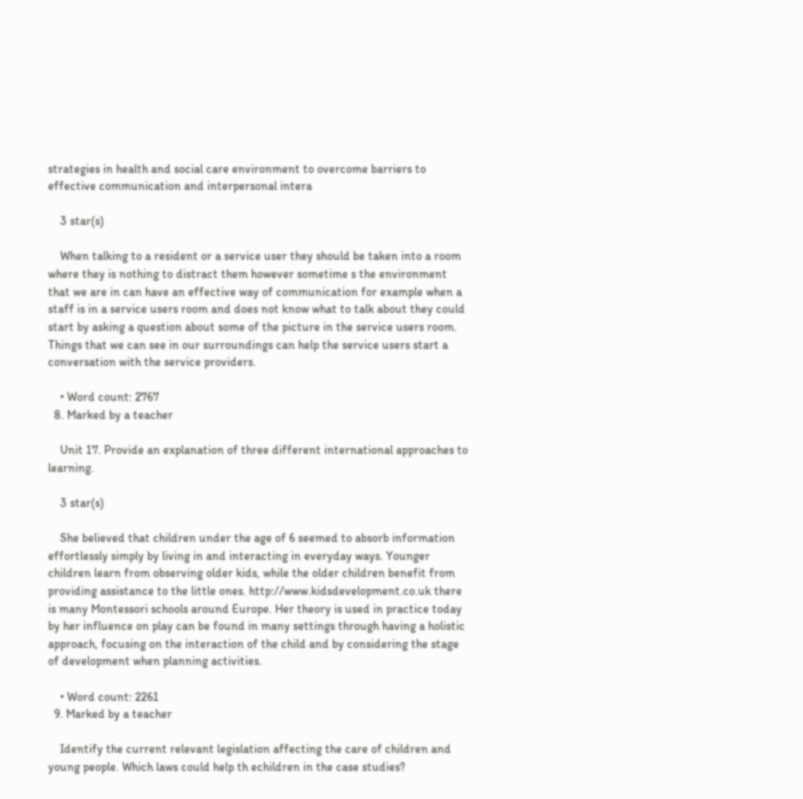strategies in health and social care environment to overcome barriers to effective communication and interpersonal intera

    3 star(s)

    When talking to a resident or a service user they should be taken into a room where they is nothing to distract them however sometime s the environment that we are in can have an effective way of communication for example when a staff is in a service users room and does not know what to talk about they could start by asking a question about some of the picture in the service users room. Things that we can see in our surroundings can help the service users start a conversation with the service providers.

    • Word count: 2767
  8. Marked by a teacher

    Unit 17. Provide an explanation of three different international approaches to learning.

    3 star(s)

    She believed that children under the age of 6 seemed to absorb information effortlessly simply by living in and interacting in everyday ways. Younger children learn from observing older kids, while the older children benefit from providing assistance to the little ones. http://www.kidsdevelopment.co.uk there is many Montessori schools around Europe. Her theory is used in practice today by her influence on play can be found in many settings through having a holistic approach, focusing on the interaction of the child and by considering the stage of development when planning activities.

    • Word count: 2261
  9. Marked by a teacher

    Identify the current relevant legislation affecting the care of children and young people. Which laws could help th echildren in the case studies?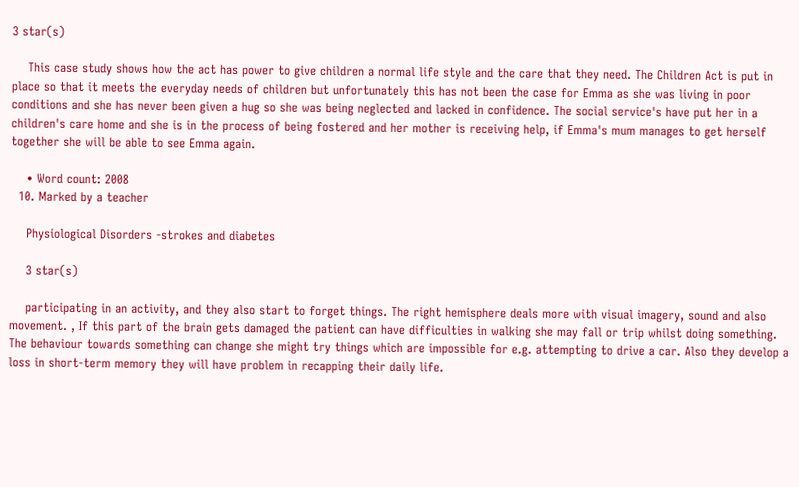3 star(s)

    This case study shows how the act has power to give children a normal life style and the care that they need. The Children Act is put in place so that it meets the everyday needs of children but unfortunately this has not been the case for Emma as she was living in poor conditions and she has never been given a hug so she was being neglected and lacked in confidence. The social service's have put her in a children's care home and she is in the process of being fostered and her mother is receiving help, if Emma's mum manages to get herself together she will be able to see Emma again.

    • Word count: 2008
  10. Marked by a teacher

    Physiological Disorders -strokes and diabetes

    3 star(s)

    participating in an activity, and they also start to forget things. The right hemisphere deals more with visual imagery, sound and also movement. , If this part of the brain gets damaged the patient can have difficulties in walking she may fall or trip whilst doing something. The behaviour towards something can change she might try things which are impossible for e.g. attempting to drive a car. Also they develop a loss in short-term memory they will have problem in recapping their daily life.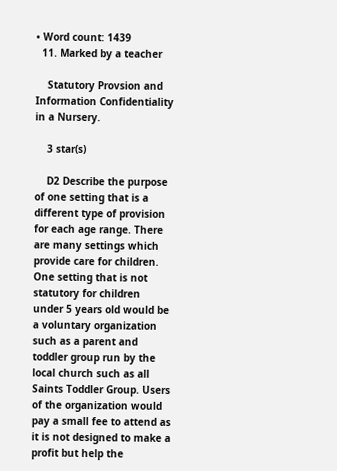• Word count: 1439
  11. Marked by a teacher

    Statutory Provsion and Information Confidentiality in a Nursery.

    3 star(s)

    D2 Describe the purpose of one setting that is a different type of provision for each age range. There are many settings which provide care for children. One setting that is not statutory for children under 5 years old would be a voluntary organization such as a parent and toddler group run by the local church such as all Saints Toddler Group. Users of the organization would pay a small fee to attend as it is not designed to make a profit but help the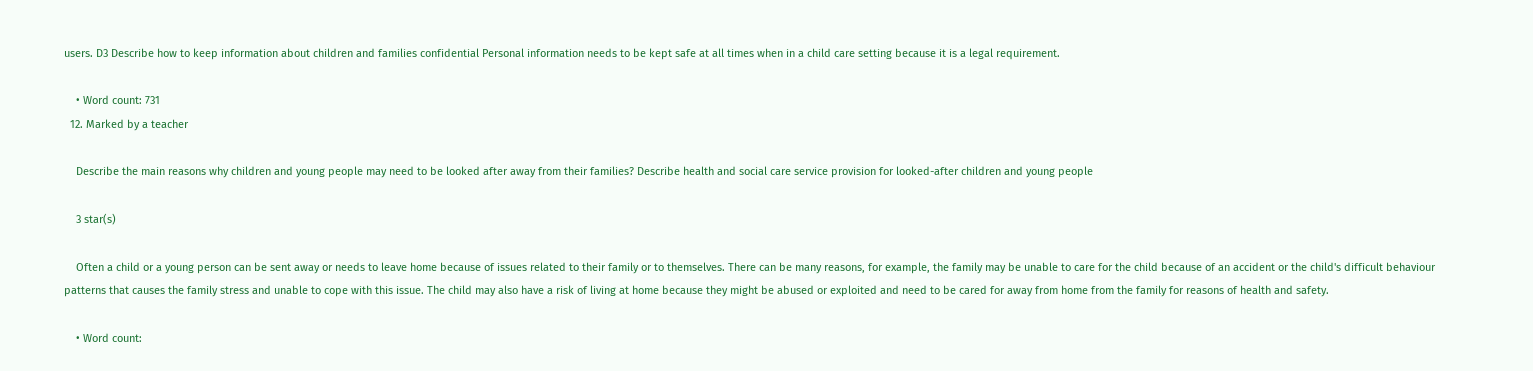users. D3 Describe how to keep information about children and families confidential Personal information needs to be kept safe at all times when in a child care setting because it is a legal requirement.

    • Word count: 731
  12. Marked by a teacher

    Describe the main reasons why children and young people may need to be looked after away from their families? Describe health and social care service provision for looked-after children and young people

    3 star(s)

    Often a child or a young person can be sent away or needs to leave home because of issues related to their family or to themselves. There can be many reasons, for example, the family may be unable to care for the child because of an accident or the child's difficult behaviour patterns that causes the family stress and unable to cope with this issue. The child may also have a risk of living at home because they might be abused or exploited and need to be cared for away from home from the family for reasons of health and safety.

    • Word count: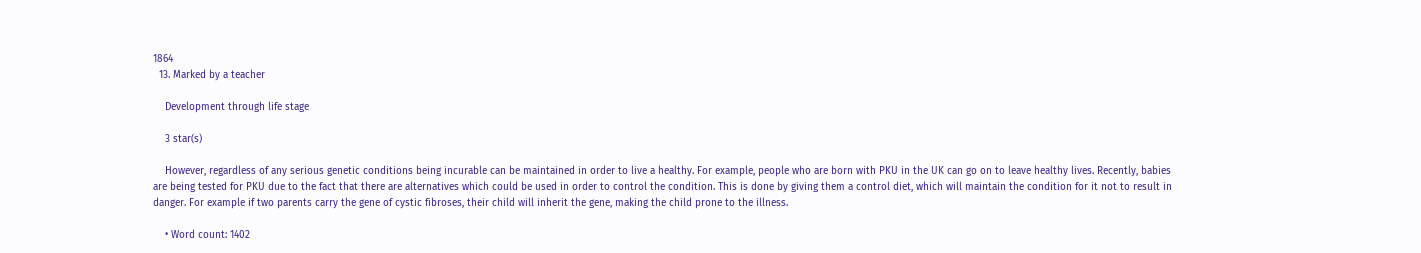1864
  13. Marked by a teacher

    Development through life stage

    3 star(s)

    However, regardless of any serious genetic conditions being incurable can be maintained in order to live a healthy. For example, people who are born with PKU in the UK can go on to leave healthy lives. Recently, babies are being tested for PKU due to the fact that there are alternatives which could be used in order to control the condition. This is done by giving them a control diet, which will maintain the condition for it not to result in danger. For example if two parents carry the gene of cystic fibroses, their child will inherit the gene, making the child prone to the illness.

    • Word count: 1402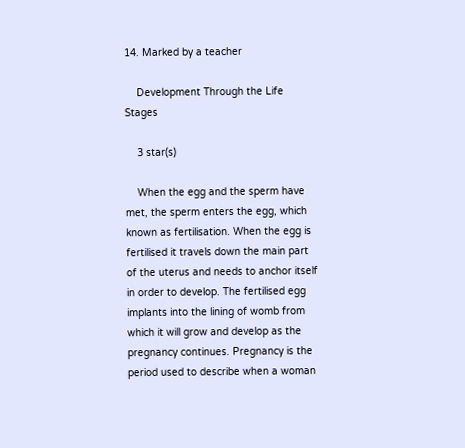14. Marked by a teacher

    Development Through the Life Stages

    3 star(s)

    When the egg and the sperm have met, the sperm enters the egg, which known as fertilisation. When the egg is fertilised it travels down the main part of the uterus and needs to anchor itself in order to develop. The fertilised egg implants into the lining of womb from which it will grow and develop as the pregnancy continues. Pregnancy is the period used to describe when a woman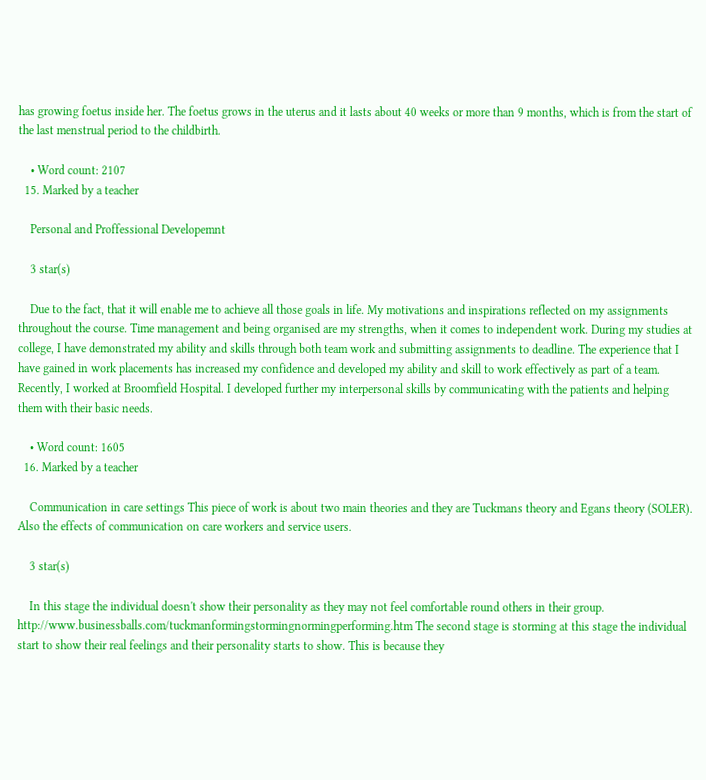has growing foetus inside her. The foetus grows in the uterus and it lasts about 40 weeks or more than 9 months, which is from the start of the last menstrual period to the childbirth.

    • Word count: 2107
  15. Marked by a teacher

    Personal and Proffessional Developemnt

    3 star(s)

    Due to the fact, that it will enable me to achieve all those goals in life. My motivations and inspirations reflected on my assignments throughout the course. Time management and being organised are my strengths, when it comes to independent work. During my studies at college, I have demonstrated my ability and skills through both team work and submitting assignments to deadline. The experience that I have gained in work placements has increased my confidence and developed my ability and skill to work effectively as part of a team. Recently, I worked at Broomfield Hospital. I developed further my interpersonal skills by communicating with the patients and helping them with their basic needs.

    • Word count: 1605
  16. Marked by a teacher

    Communication in care settings This piece of work is about two main theories and they are Tuckmans theory and Egans theory (SOLER). Also the effects of communication on care workers and service users.

    3 star(s)

    In this stage the individual doesn't show their personality as they may not feel comfortable round others in their group. http://www.businessballs.com/tuckmanformingstormingnormingperforming.htm The second stage is storming at this stage the individual start to show their real feelings and their personality starts to show. This is because they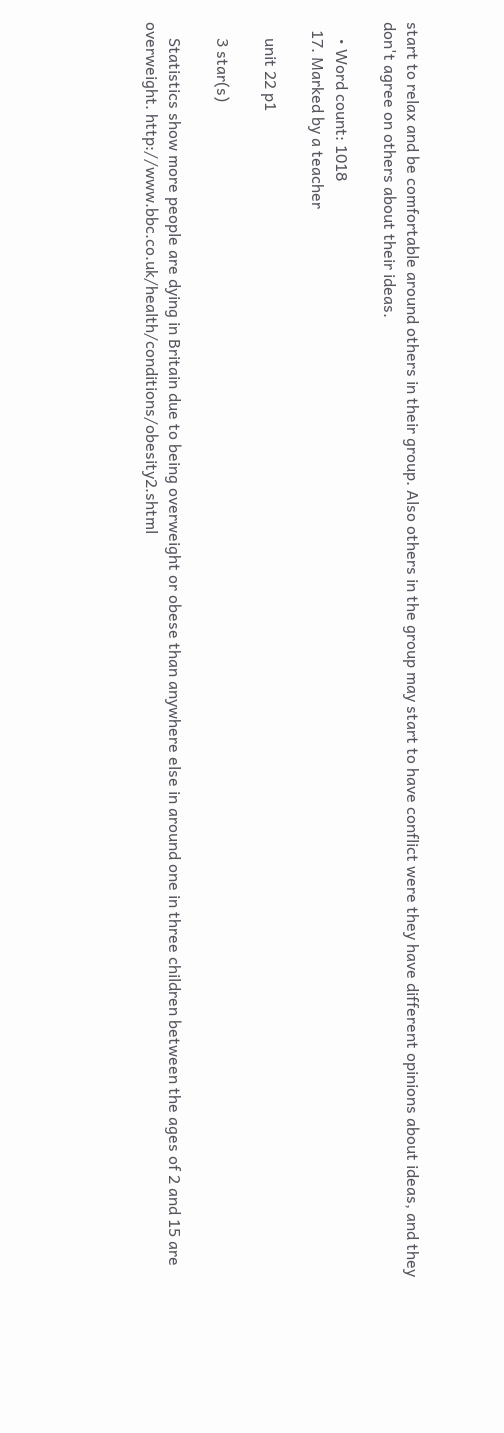start to relax and be comfortable around others in their group. Also others in the group may start to have conflict were they have different opinions about ideas, and they don't agree on others about their ideas.

    • Word count: 1018
  17. Marked by a teacher

    unit 22 p1

    3 star(s)

    Statistics show more people are dying in Britain due to being overweight or obese than anywhere else in around one in three children between the ages of 2 and 15 are overweight. http://www.bbc.co.uk/health/conditions/obesity2.shtml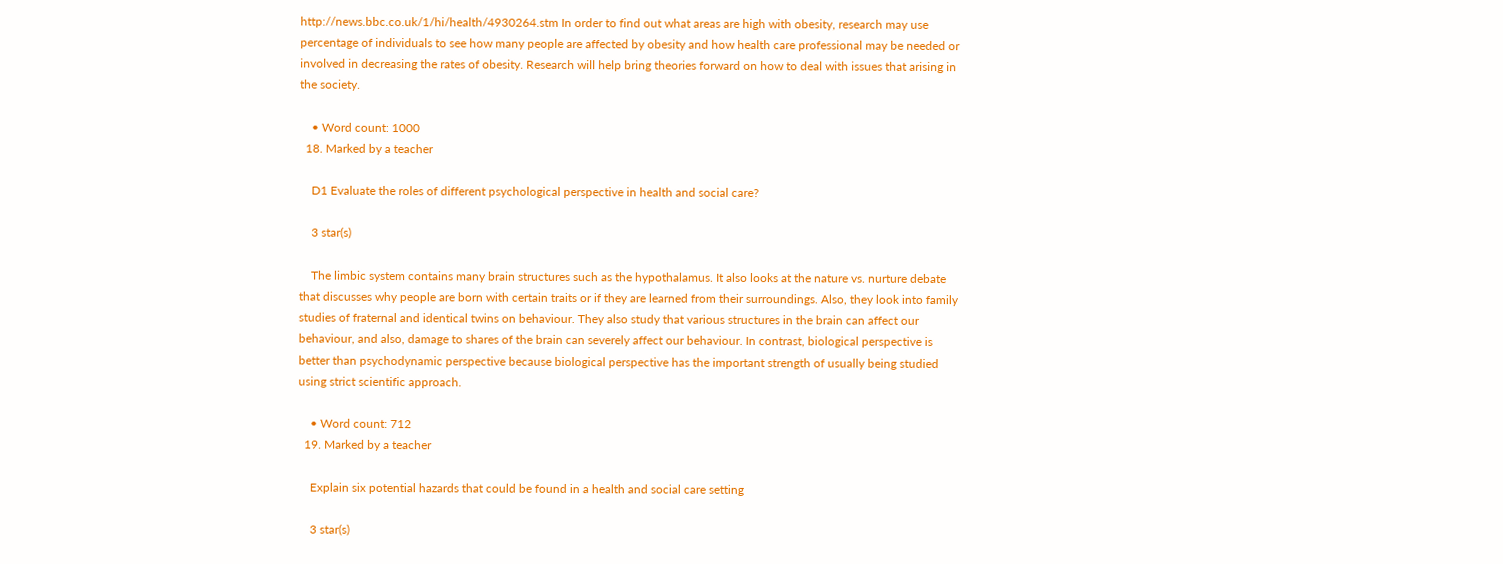http://news.bbc.co.uk/1/hi/health/4930264.stm In order to find out what areas are high with obesity, research may use percentage of individuals to see how many people are affected by obesity and how health care professional may be needed or involved in decreasing the rates of obesity. Research will help bring theories forward on how to deal with issues that arising in the society.

    • Word count: 1000
  18. Marked by a teacher

    D1 Evaluate the roles of different psychological perspective in health and social care?

    3 star(s)

    The limbic system contains many brain structures such as the hypothalamus. It also looks at the nature vs. nurture debate that discusses why people are born with certain traits or if they are learned from their surroundings. Also, they look into family studies of fraternal and identical twins on behaviour. They also study that various structures in the brain can affect our behaviour, and also, damage to shares of the brain can severely affect our behaviour. In contrast, biological perspective is better than psychodynamic perspective because biological perspective has the important strength of usually being studied using strict scientific approach.

    • Word count: 712
  19. Marked by a teacher

    Explain six potential hazards that could be found in a health and social care setting

    3 star(s)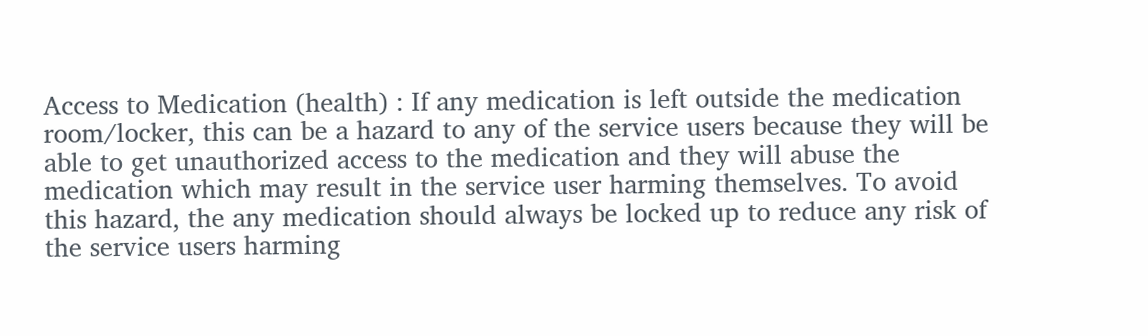Access to Medication (health) : If any medication is left outside the medication room/locker, this can be a hazard to any of the service users because they will be able to get unauthorized access to the medication and they will abuse the medication which may result in the service user harming themselves. To avoid this hazard, the any medication should always be locked up to reduce any risk of the service users harming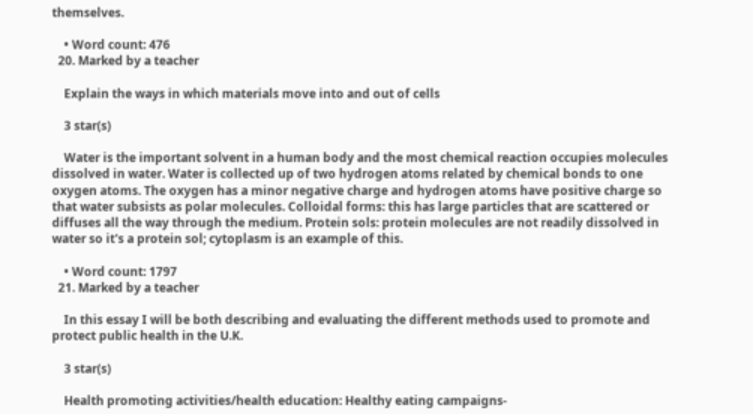themselves.

    • Word count: 476
  20. Marked by a teacher

    Explain the ways in which materials move into and out of cells

    3 star(s)

    Water is the important solvent in a human body and the most chemical reaction occupies molecules dissolved in water. Water is collected up of two hydrogen atoms related by chemical bonds to one oxygen atoms. The oxygen has a minor negative charge and hydrogen atoms have positive charge so that water subsists as polar molecules. Colloidal forms: this has large particles that are scattered or diffuses all the way through the medium. Protein sols: protein molecules are not readily dissolved in water so it's a protein sol; cytoplasm is an example of this.

    • Word count: 1797
  21. Marked by a teacher

    In this essay I will be both describing and evaluating the different methods used to promote and protect public health in the U.K.

    3 star(s)

    Health promoting activities/health education: Healthy eating campaigns-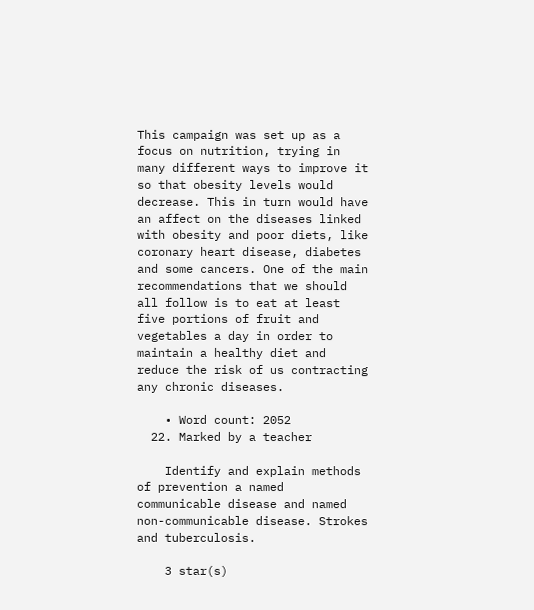This campaign was set up as a focus on nutrition, trying in many different ways to improve it so that obesity levels would decrease. This in turn would have an affect on the diseases linked with obesity and poor diets, like coronary heart disease, diabetes and some cancers. One of the main recommendations that we should all follow is to eat at least five portions of fruit and vegetables a day in order to maintain a healthy diet and reduce the risk of us contracting any chronic diseases.

    • Word count: 2052
  22. Marked by a teacher

    Identify and explain methods of prevention a named communicable disease and named non-communicable disease. Strokes and tuberculosis.

    3 star(s)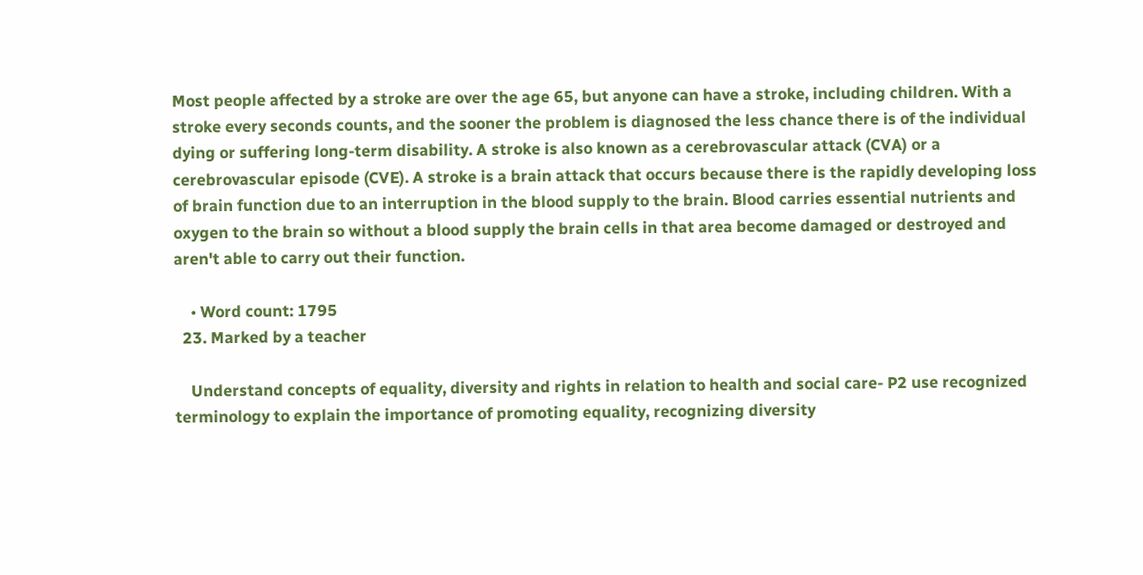Most people affected by a stroke are over the age 65, but anyone can have a stroke, including children. With a stroke every seconds counts, and the sooner the problem is diagnosed the less chance there is of the individual dying or suffering long-term disability. A stroke is also known as a cerebrovascular attack (CVA) or a cerebrovascular episode (CVE). A stroke is a brain attack that occurs because there is the rapidly developing loss of brain function due to an interruption in the blood supply to the brain. Blood carries essential nutrients and oxygen to the brain so without a blood supply the brain cells in that area become damaged or destroyed and aren't able to carry out their function.

    • Word count: 1795
  23. Marked by a teacher

    Understand concepts of equality, diversity and rights in relation to health and social care- P2 use recognized terminology to explain the importance of promoting equality, recognizing diversity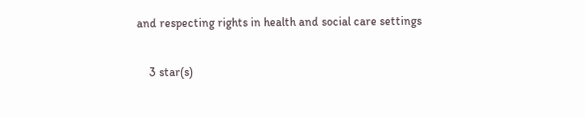and respecting rights in health and social care settings

    3 star(s)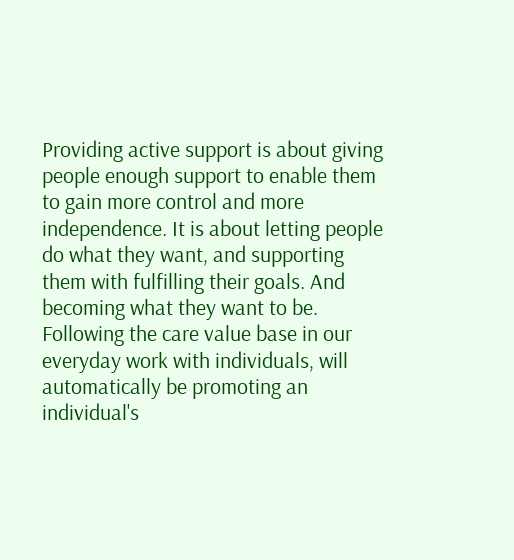Providing active support is about giving people enough support to enable them to gain more control and more independence. It is about letting people do what they want, and supporting them with fulfilling their goals. And becoming what they want to be. Following the care value base in our everyday work with individuals, will automatically be promoting an individual's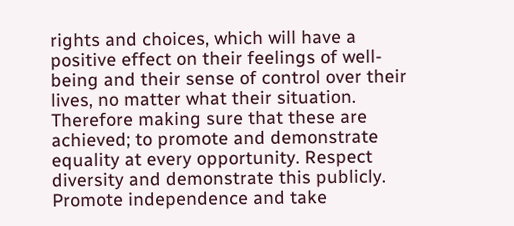rights and choices, which will have a positive effect on their feelings of well-being and their sense of control over their lives, no matter what their situation. Therefore making sure that these are achieved; to promote and demonstrate equality at every opportunity. Respect diversity and demonstrate this publicly. Promote independence and take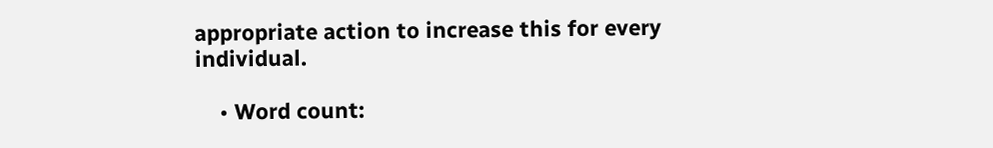appropriate action to increase this for every individual.

    • Word count: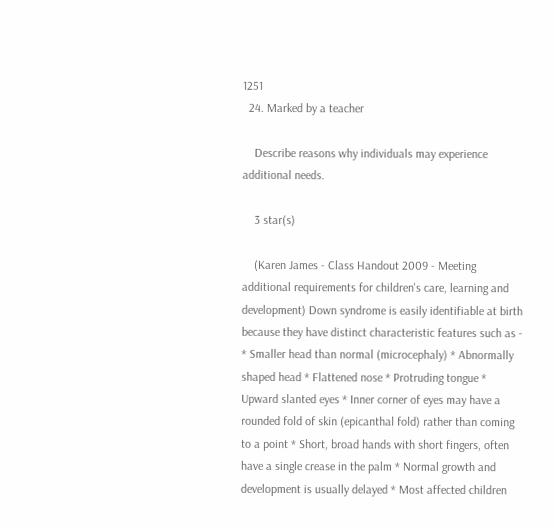1251
  24. Marked by a teacher

    Describe reasons why individuals may experience additional needs.

    3 star(s)

    (Karen James - Class Handout 2009 - Meeting additional requirements for children's care, learning and development) Down syndrome is easily identifiable at birth because they have distinct characteristic features such as - * Smaller head than normal (microcephaly) * Abnormally shaped head * Flattened nose * Protruding tongue * Upward slanted eyes * Inner corner of eyes may have a rounded fold of skin (epicanthal fold) rather than coming to a point * Short, broad hands with short fingers, often have a single crease in the palm * Normal growth and development is usually delayed * Most affected children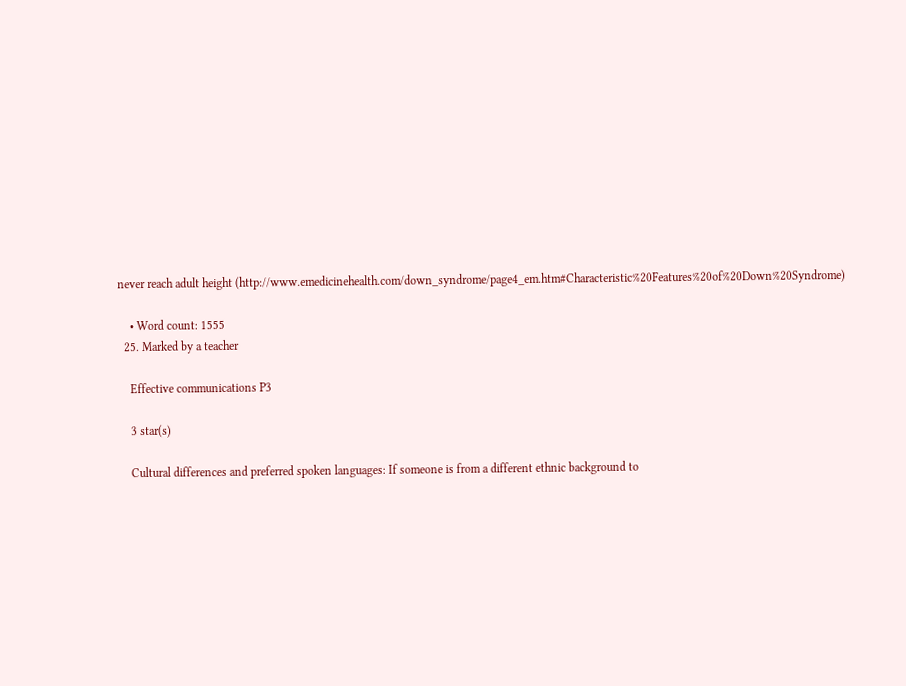never reach adult height (http://www.emedicinehealth.com/down_syndrome/page4_em.htm#Characteristic%20Features%20of%20Down%20Syndrome)

    • Word count: 1555
  25. Marked by a teacher

    Effective communications P3

    3 star(s)

    Cultural differences and preferred spoken languages: If someone is from a different ethnic background to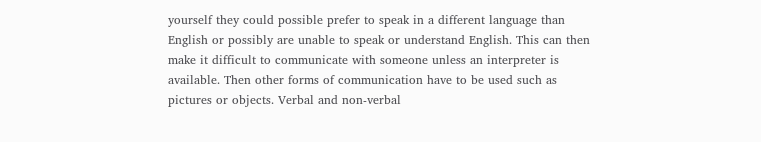yourself they could possible prefer to speak in a different language than English or possibly are unable to speak or understand English. This can then make it difficult to communicate with someone unless an interpreter is available. Then other forms of communication have to be used such as pictures or objects. Verbal and non-verbal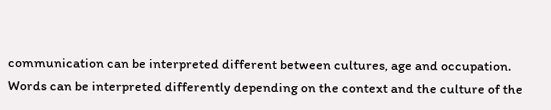communication can be interpreted different between cultures, age and occupation. Words can be interpreted differently depending on the context and the culture of the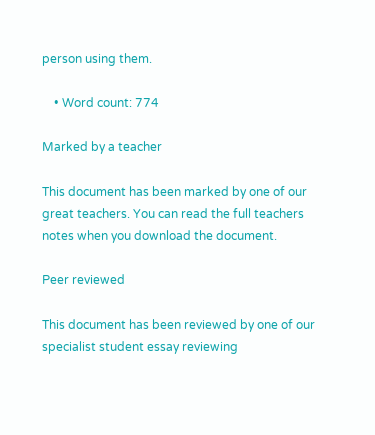person using them.

    • Word count: 774

Marked by a teacher

This document has been marked by one of our great teachers. You can read the full teachers notes when you download the document.

Peer reviewed

This document has been reviewed by one of our specialist student essay reviewing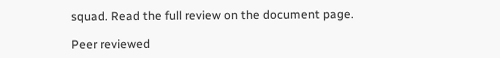squad. Read the full review on the document page.

Peer reviewed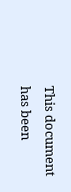This document has been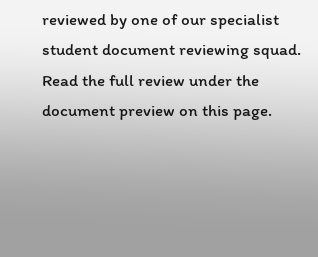reviewed by one of our specialist student document reviewing squad. Read the full review under the document preview on this page.